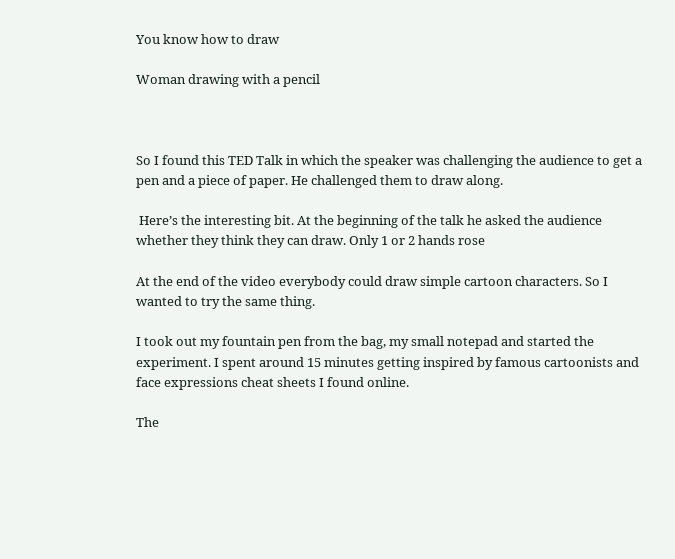You know how to draw

Woman drawing with a pencil



So I found this TED Talk in which the speaker was challenging the audience to get a pen and a piece of paper. He challenged them to draw along.

 Here’s the interesting bit. At the beginning of the talk he asked the audience whether they think they can draw. Only 1 or 2 hands rose

At the end of the video everybody could draw simple cartoon characters. So I wanted to try the same thing.

I took out my fountain pen from the bag, my small notepad and started the experiment. I spent around 15 minutes getting inspired by famous cartoonists and face expressions cheat sheets I found online.

The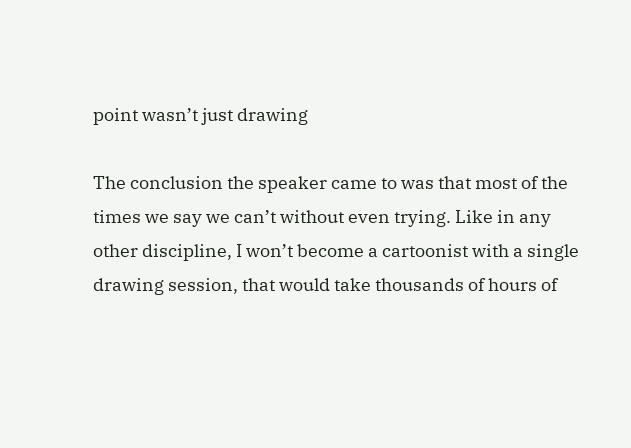point wasn’t just drawing

The conclusion the speaker came to was that most of the times we say we can’t without even trying. Like in any other discipline, I won’t become a cartoonist with a single drawing session, that would take thousands of hours of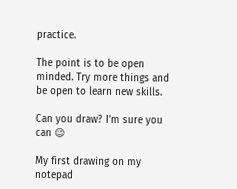practice.

The point is to be open minded. Try more things and be open to learn new skills.

Can you draw? I’m sure you can 😉

My first drawing on my notepad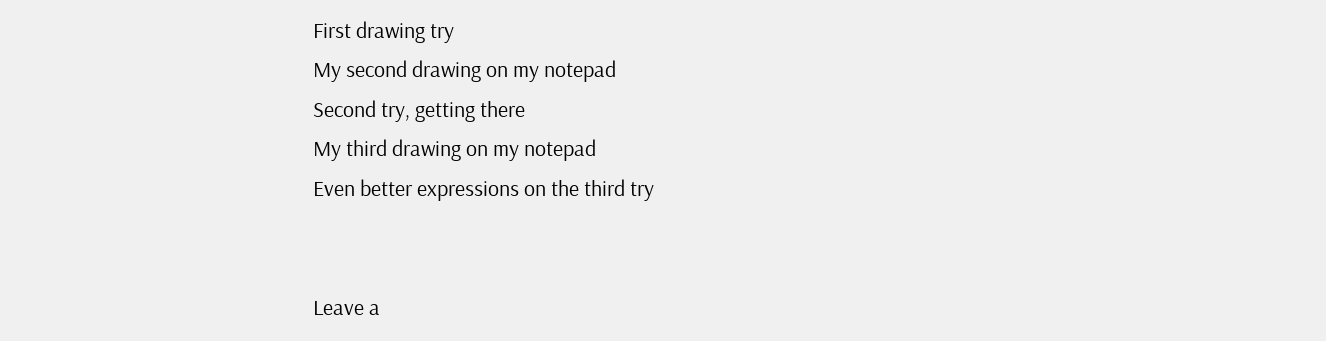First drawing try
My second drawing on my notepad
Second try, getting there
My third drawing on my notepad
Even better expressions on the third try


Leave a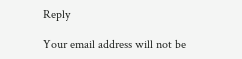Reply

Your email address will not be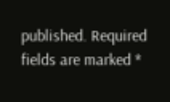published. Required fields are marked *